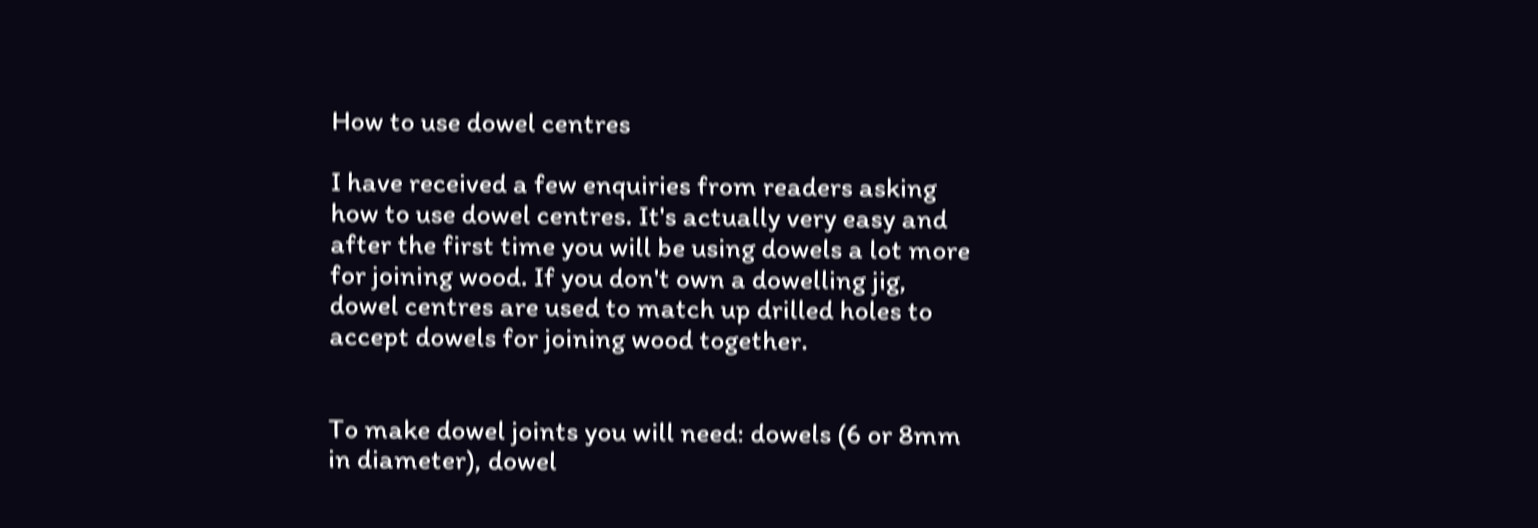How to use dowel centres

I have received a few enquiries from readers asking how to use dowel centres. It's actually very easy and after the first time you will be using dowels a lot more for joining wood. If you don't own a dowelling jig, dowel centres are used to match up drilled holes to accept dowels for joining wood together.


To make dowel joints you will need: dowels (6 or 8mm in diameter), dowel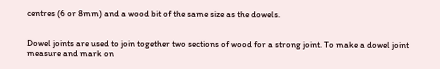centres (6 or 8mm) and a wood bit of the same size as the dowels.


Dowel joints are used to join together two sections of wood for a strong joint. To make a dowel joint measure and mark on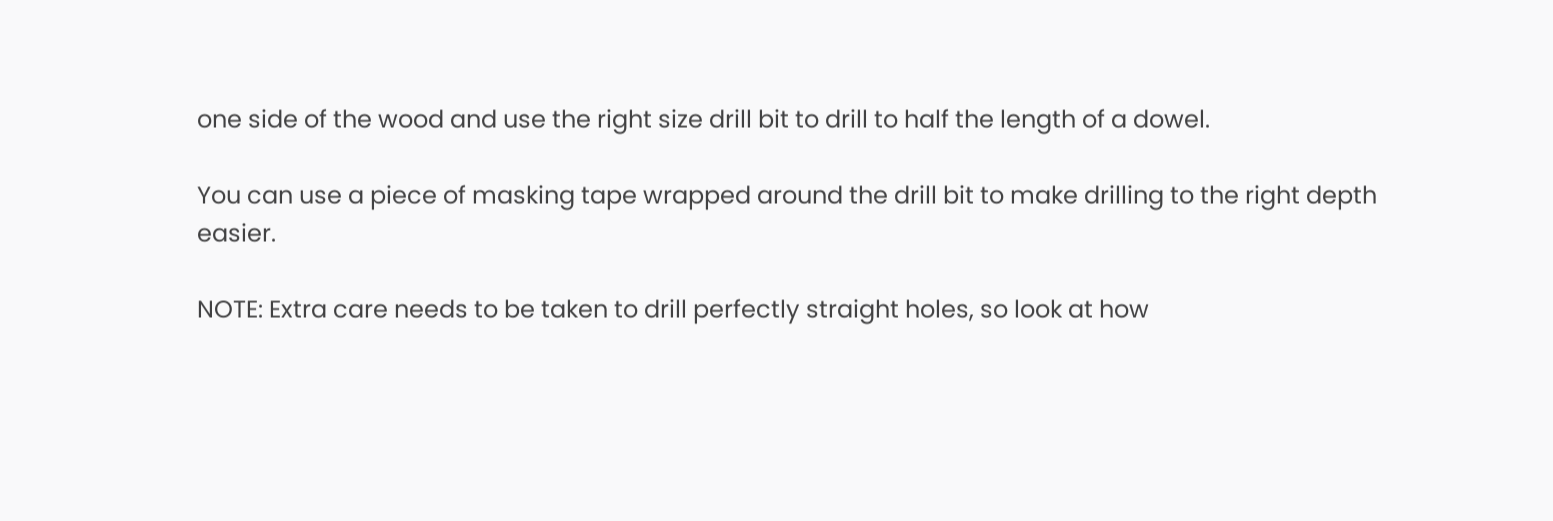one side of the wood and use the right size drill bit to drill to half the length of a dowel.

You can use a piece of masking tape wrapped around the drill bit to make drilling to the right depth easier.

NOTE: Extra care needs to be taken to drill perfectly straight holes, so look at how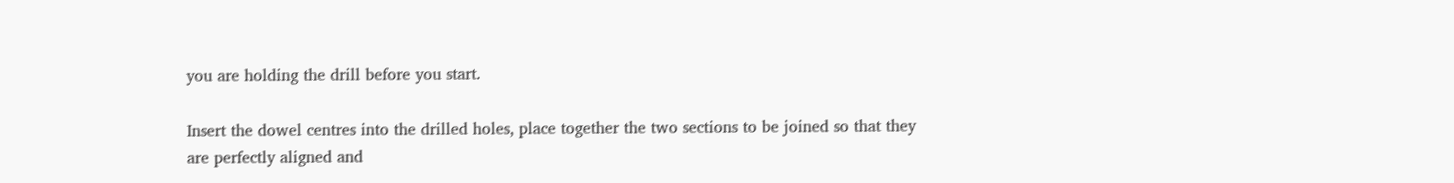you are holding the drill before you start.

Insert the dowel centres into the drilled holes, place together the two sections to be joined so that they are perfectly aligned and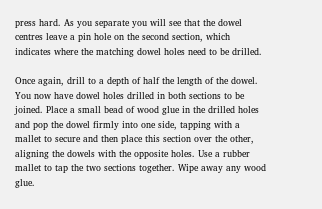press hard. As you separate you will see that the dowel centres leave a pin hole on the second section, which indicates where the matching dowel holes need to be drilled.

Once again, drill to a depth of half the length of the dowel. You now have dowel holes drilled in both sections to be joined. Place a small bead of wood glue in the drilled holes and pop the dowel firmly into one side, tapping with a mallet to secure and then place this section over the other, aligning the dowels with the opposite holes. Use a rubber mallet to tap the two sections together. Wipe away any wood glue.